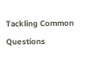Tackling Common Questions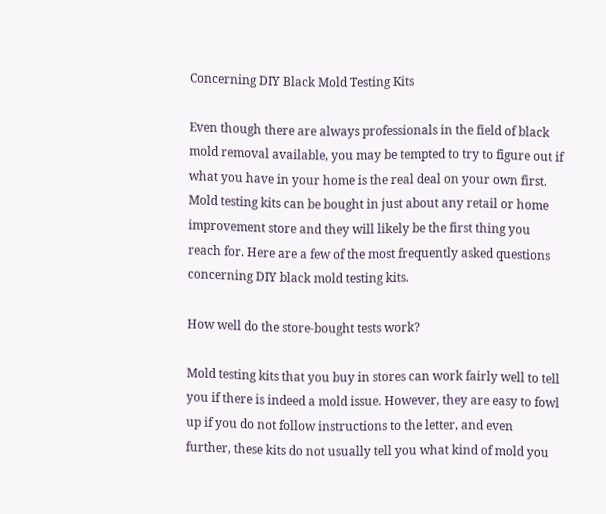Concerning DIY Black Mold Testing Kits

Even though there are always professionals in the field of black mold removal available, you may be tempted to try to figure out if what you have in your home is the real deal on your own first. Mold testing kits can be bought in just about any retail or home improvement store and they will likely be the first thing you reach for. Here are a few of the most frequently asked questions concerning DIY black mold testing kits.

How well do the store-bought tests work?

Mold testing kits that you buy in stores can work fairly well to tell you if there is indeed a mold issue. However, they are easy to fowl up if you do not follow instructions to the letter, and even further, these kits do not usually tell you what kind of mold you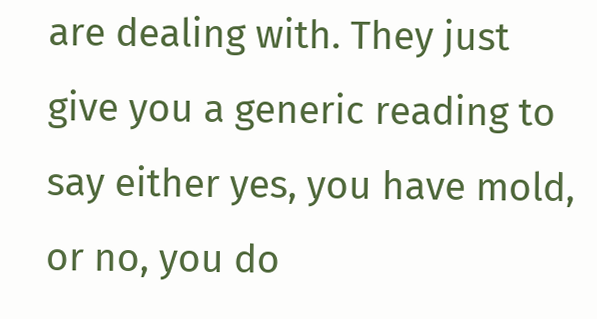are dealing with. They just give you a generic reading to say either yes, you have mold, or no, you do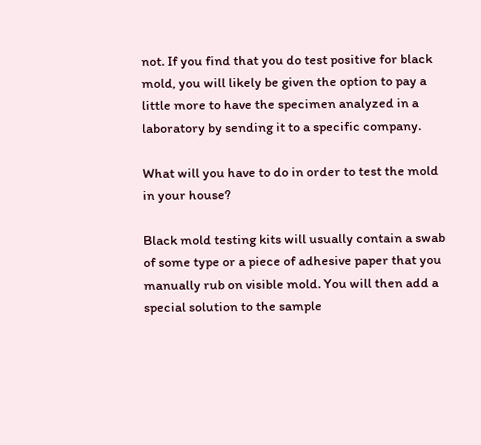not. If you find that you do test positive for black mold, you will likely be given the option to pay a little more to have the specimen analyzed in a laboratory by sending it to a specific company.

What will you have to do in order to test the mold in your house?

Black mold testing kits will usually contain a swab of some type or a piece of adhesive paper that you manually rub on visible mold. You will then add a special solution to the sample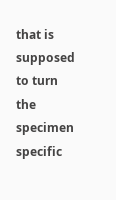that is supposed to turn the specimen specific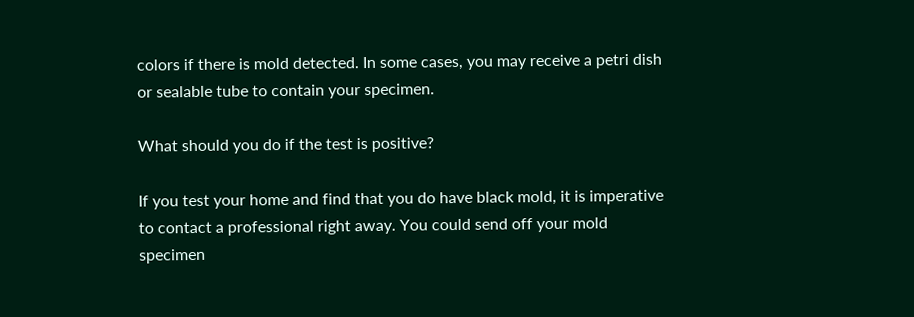colors if there is mold detected. In some cases, you may receive a petri dish or sealable tube to contain your specimen.

What should you do if the test is positive?

If you test your home and find that you do have black mold, it is imperative to contact a professional right away. You could send off your mold specimen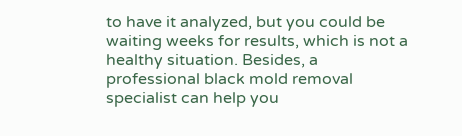to have it analyzed, but you could be waiting weeks for results, which is not a healthy situation. Besides, a professional black mold removal specialist can help you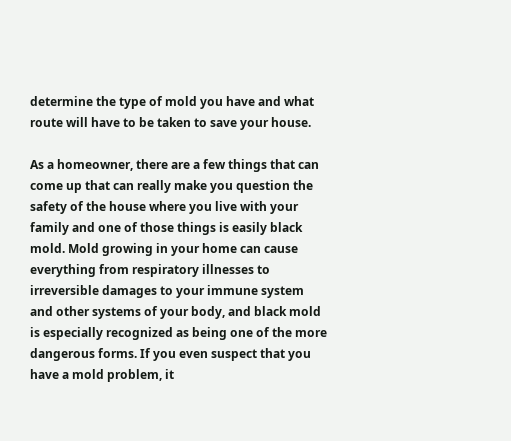determine the type of mold you have and what route will have to be taken to save your house.

As a homeowner, there are a few things that can come up that can really make you question the safety of the house where you live with your family and one of those things is easily black mold. Mold growing in your home can cause everything from respiratory illnesses to irreversible damages to your immune system and other systems of your body, and black mold is especially recognized as being one of the more dangerous forms. If you even suspect that you have a mold problem, it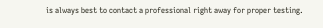is always best to contact a professional right away for proper testing.